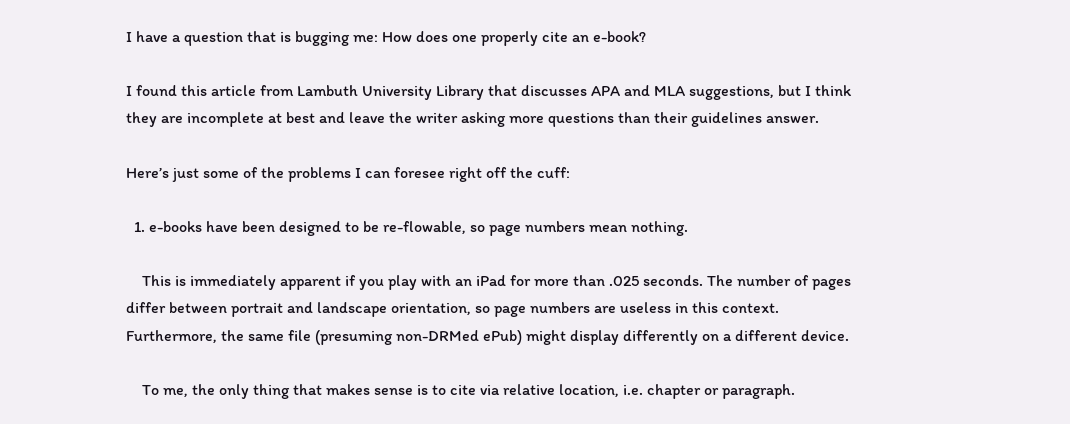I have a question that is bugging me: How does one properly cite an e-book?

I found this article from Lambuth University Library that discusses APA and MLA suggestions, but I think they are incomplete at best and leave the writer asking more questions than their guidelines answer.

Here’s just some of the problems I can foresee right off the cuff:

  1. e-books have been designed to be re-flowable, so page numbers mean nothing.

    This is immediately apparent if you play with an iPad for more than .025 seconds. The number of pages differ between portrait and landscape orientation, so page numbers are useless in this context. Furthermore, the same file (presuming non-DRMed ePub) might display differently on a different device.

    To me, the only thing that makes sense is to cite via relative location, i.e. chapter or paragraph.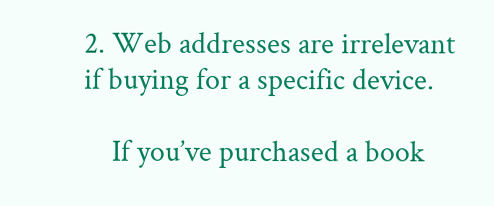2. Web addresses are irrelevant if buying for a specific device.

    If you’ve purchased a book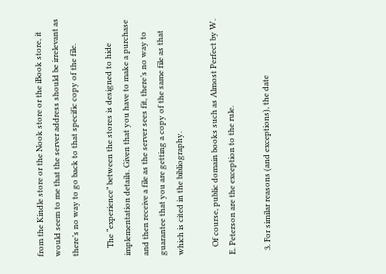from the Kindle store or the Nook store or the iBook store, it would seem to me that the server address should be irrelevant as there’s no way to go back to that specific copy of the file.

    The “experience” between the stores is designed to hide implementation details. Given that you have to make a purchase and then receive a file as the server sees fit, there’s no way to guarantee that you are getting a copy of the same file as that which is cited in the bibliography.

    Of course, public domain books such as Almost Perfect by W. E. Peterson are the exception to the rule.

  3. For similar reasons (and exceptions), the date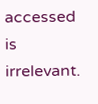accessed is irrelevant.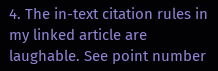4. The in-text citation rules in my linked article are laughable. See point number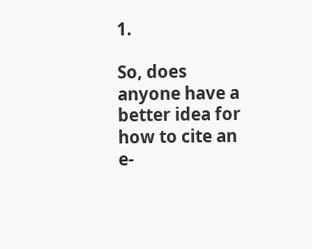1.

So, does anyone have a better idea for how to cite an e-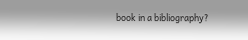book in a bibliography?